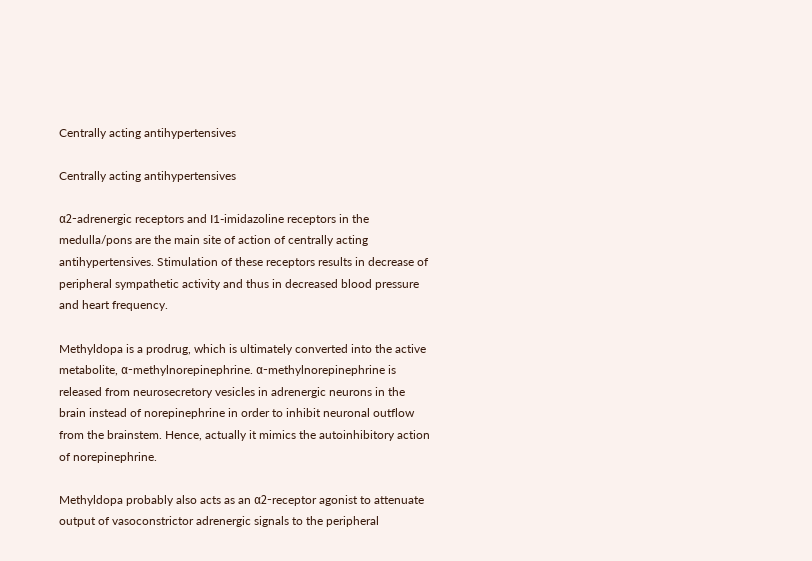Centrally acting antihypertensives

Centrally acting antihypertensives

α2-adrenergic receptors and I1-imidazoline receptors in the medulla/pons are the main site of action of centrally acting antihypertensives. Stimulation of these receptors results in decrease of peripheral sympathetic activity and thus in decreased blood pressure and heart frequency.

Methyldopa is a prodrug, which is ultimately converted into the active metabolite, α-methylnorepinephrine. α-methylnorepinephrine is released from neurosecretory vesicles in adrenergic neurons in the brain instead of norepinephrine in order to inhibit neuronal outflow from the brainstem. Hence, actually it mimics the autoinhibitory action of norepinephrine.

Methyldopa probably also acts as an α2-receptor agonist to attenuate output of vasoconstrictor adrenergic signals to the peripheral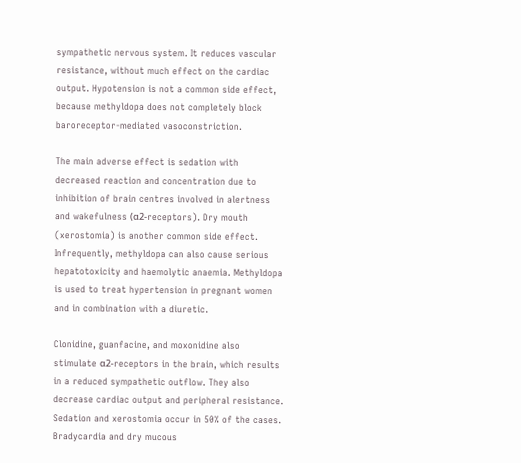sympathetic nervous system. It reduces vascular resistance, without much effect on the cardiac output. Hypotension is not a common side effect, because methyldopa does not completely block baroreceptor-mediated vasoconstriction.

The main adverse effect is sedation with decreased reaction and concentration due to inhibition of brain centres involved in alertness and wakefulness (α2-receptors). Dry mouth (xerostomia) is another common side effect. Infrequently, methyldopa can also cause serious hepatotoxicity and haemolytic anaemia. Methyldopa is used to treat hypertension in pregnant women and in combination with a diuretic.

Clonidine, guanfacine, and moxonidine also stimulate α2-receptors in the brain, which results in a reduced sympathetic outflow. They also decrease cardiac output and peripheral resistance. Sedation and xerostomia occur in 50% of the cases. Bradycardia and dry mucous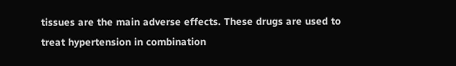tissues are the main adverse effects. These drugs are used to treat hypertension in combination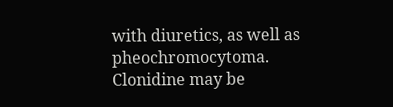with diuretics, as well as pheochromocytoma. Clonidine may be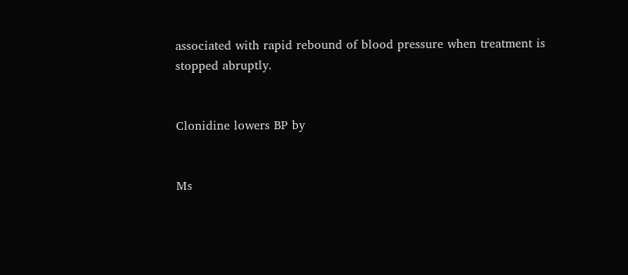associated with rapid rebound of blood pressure when treatment is stopped abruptly.


Clonidine lowers BP by


Ms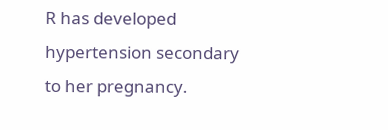R has developed hypertension secondary to her pregnancy.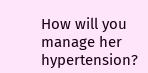How will you manage her hypertension?